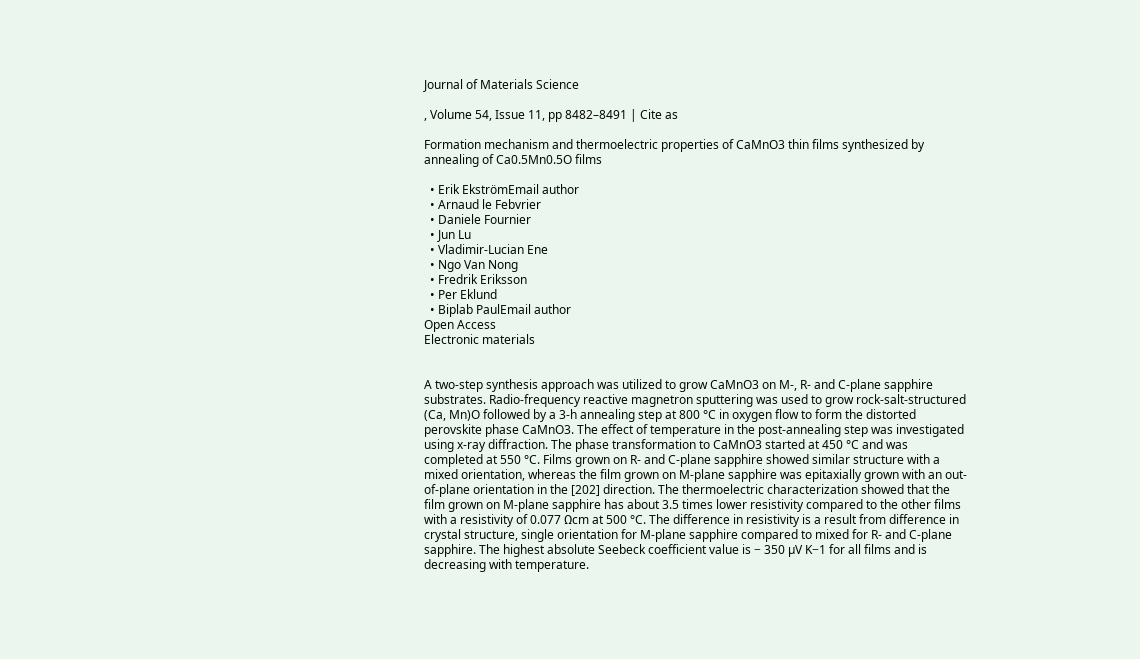Journal of Materials Science

, Volume 54, Issue 11, pp 8482–8491 | Cite as

Formation mechanism and thermoelectric properties of CaMnO3 thin films synthesized by annealing of Ca0.5Mn0.5O films

  • Erik EkströmEmail author
  • Arnaud le Febvrier
  • Daniele Fournier
  • Jun Lu
  • Vladimir-Lucian Ene
  • Ngo Van Nong
  • Fredrik Eriksson
  • Per Eklund
  • Biplab PaulEmail author
Open Access
Electronic materials


A two-step synthesis approach was utilized to grow CaMnO3 on M-, R- and C-plane sapphire substrates. Radio-frequency reactive magnetron sputtering was used to grow rock-salt-structured (Ca, Mn)O followed by a 3-h annealing step at 800 °C in oxygen flow to form the distorted perovskite phase CaMnO3. The effect of temperature in the post-annealing step was investigated using x-ray diffraction. The phase transformation to CaMnO3 started at 450 °C and was completed at 550 °C. Films grown on R- and C-plane sapphire showed similar structure with a mixed orientation, whereas the film grown on M-plane sapphire was epitaxially grown with an out-of-plane orientation in the [202] direction. The thermoelectric characterization showed that the film grown on M-plane sapphire has about 3.5 times lower resistivity compared to the other films with a resistivity of 0.077 Ωcm at 500 °C. The difference in resistivity is a result from difference in crystal structure, single orientation for M-plane sapphire compared to mixed for R- and C-plane sapphire. The highest absolute Seebeck coefficient value is − 350 µV K−1 for all films and is decreasing with temperature.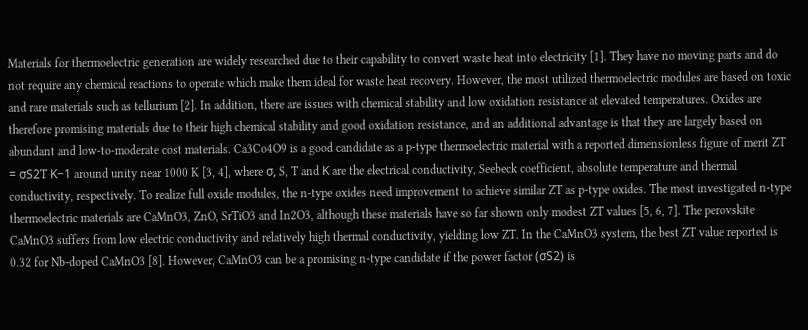Materials for thermoelectric generation are widely researched due to their capability to convert waste heat into electricity [1]. They have no moving parts and do not require any chemical reactions to operate which make them ideal for waste heat recovery. However, the most utilized thermoelectric modules are based on toxic and rare materials such as tellurium [2]. In addition, there are issues with chemical stability and low oxidation resistance at elevated temperatures. Oxides are therefore promising materials due to their high chemical stability and good oxidation resistance, and an additional advantage is that they are largely based on abundant and low-to-moderate cost materials. Ca3Co4O9 is a good candidate as a p-type thermoelectric material with a reported dimensionless figure of merit ZT = σS2T Κ−1 around unity near 1000 K [3, 4], where σ, S, T and Κ are the electrical conductivity, Seebeck coefficient, absolute temperature and thermal conductivity, respectively. To realize full oxide modules, the n-type oxides need improvement to achieve similar ZT as p-type oxides. The most investigated n-type thermoelectric materials are CaMnO3, ZnO, SrTiO3 and In2O3, although these materials have so far shown only modest ZT values [5, 6, 7]. The perovskite CaMnO3 suffers from low electric conductivity and relatively high thermal conductivity, yielding low ZT. In the CaMnO3 system, the best ZT value reported is 0.32 for Nb-doped CaMnO3 [8]. However, CaMnO3 can be a promising n-type candidate if the power factor (σS2) is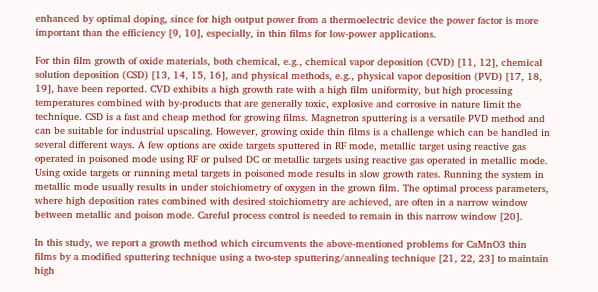enhanced by optimal doping, since for high output power from a thermoelectric device the power factor is more important than the efficiency [9, 10], especially, in thin films for low-power applications.

For thin film growth of oxide materials, both chemical, e.g., chemical vapor deposition (CVD) [11, 12], chemical solution deposition (CSD) [13, 14, 15, 16], and physical methods, e.g., physical vapor deposition (PVD) [17, 18, 19], have been reported. CVD exhibits a high growth rate with a high film uniformity, but high processing temperatures combined with by-products that are generally toxic, explosive and corrosive in nature limit the technique. CSD is a fast and cheap method for growing films. Magnetron sputtering is a versatile PVD method and can be suitable for industrial upscaling. However, growing oxide thin films is a challenge which can be handled in several different ways. A few options are oxide targets sputtered in RF mode, metallic target using reactive gas operated in poisoned mode using RF or pulsed DC or metallic targets using reactive gas operated in metallic mode. Using oxide targets or running metal targets in poisoned mode results in slow growth rates. Running the system in metallic mode usually results in under stoichiometry of oxygen in the grown film. The optimal process parameters, where high deposition rates combined with desired stoichiometry are achieved, are often in a narrow window between metallic and poison mode. Careful process control is needed to remain in this narrow window [20].

In this study, we report a growth method which circumvents the above-mentioned problems for CaMnO3 thin films by a modified sputtering technique using a two-step sputtering/annealing technique [21, 22, 23] to maintain high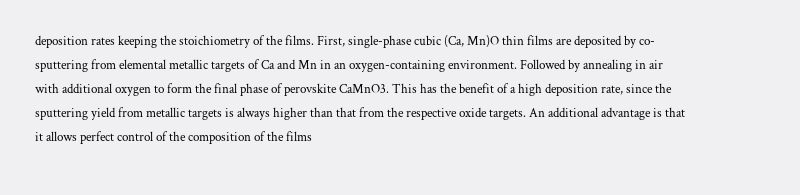deposition rates keeping the stoichiometry of the films. First, single-phase cubic (Ca, Mn)O thin films are deposited by co-sputtering from elemental metallic targets of Ca and Mn in an oxygen-containing environment. Followed by annealing in air with additional oxygen to form the final phase of perovskite CaMnO3. This has the benefit of a high deposition rate, since the sputtering yield from metallic targets is always higher than that from the respective oxide targets. An additional advantage is that it allows perfect control of the composition of the films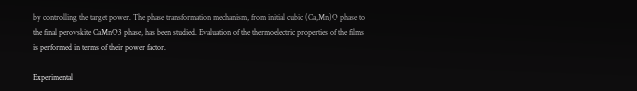by controlling the target power. The phase transformation mechanism, from initial cubic (Ca,Mn)O phase to the final perovskite CaMnO3 phase, has been studied. Evaluation of the thermoelectric properties of the films is performed in terms of their power factor.

Experimental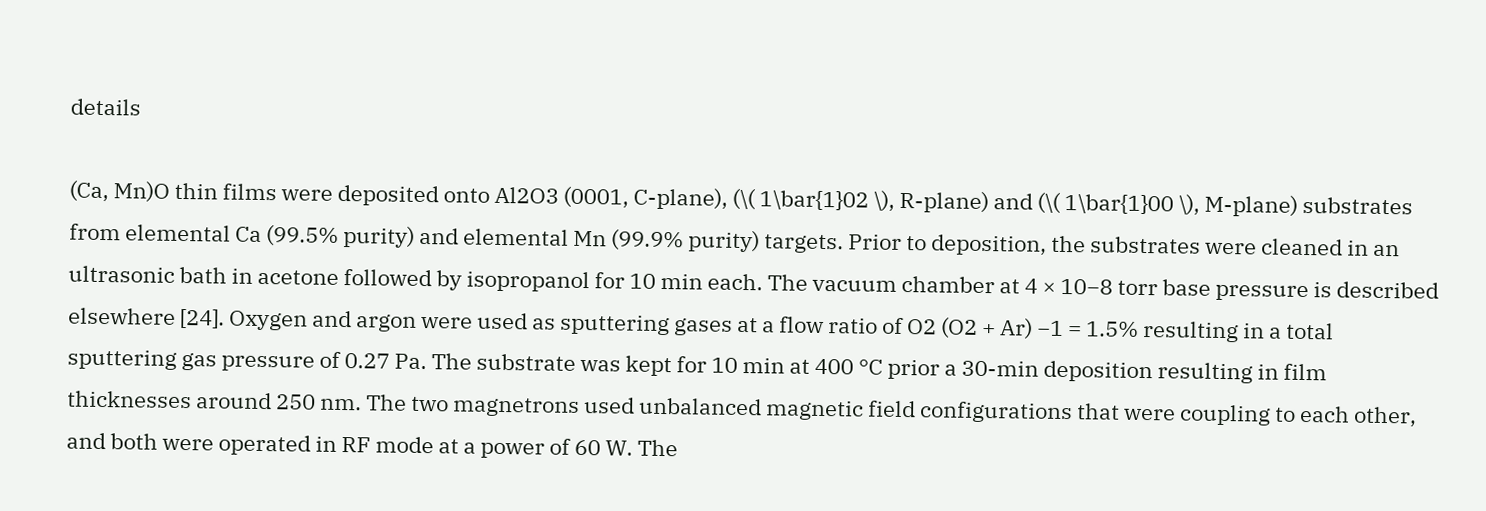details

(Ca, Mn)O thin films were deposited onto Al2O3 (0001, C-plane), (\( 1\bar{1}02 \), R-plane) and (\( 1\bar{1}00 \), M-plane) substrates from elemental Ca (99.5% purity) and elemental Mn (99.9% purity) targets. Prior to deposition, the substrates were cleaned in an ultrasonic bath in acetone followed by isopropanol for 10 min each. The vacuum chamber at 4 × 10−8 torr base pressure is described elsewhere [24]. Oxygen and argon were used as sputtering gases at a flow ratio of O2 (O2 + Ar) −1 = 1.5% resulting in a total sputtering gas pressure of 0.27 Pa. The substrate was kept for 10 min at 400 °C prior a 30-min deposition resulting in film thicknesses around 250 nm. The two magnetrons used unbalanced magnetic field configurations that were coupling to each other, and both were operated in RF mode at a power of 60 W. The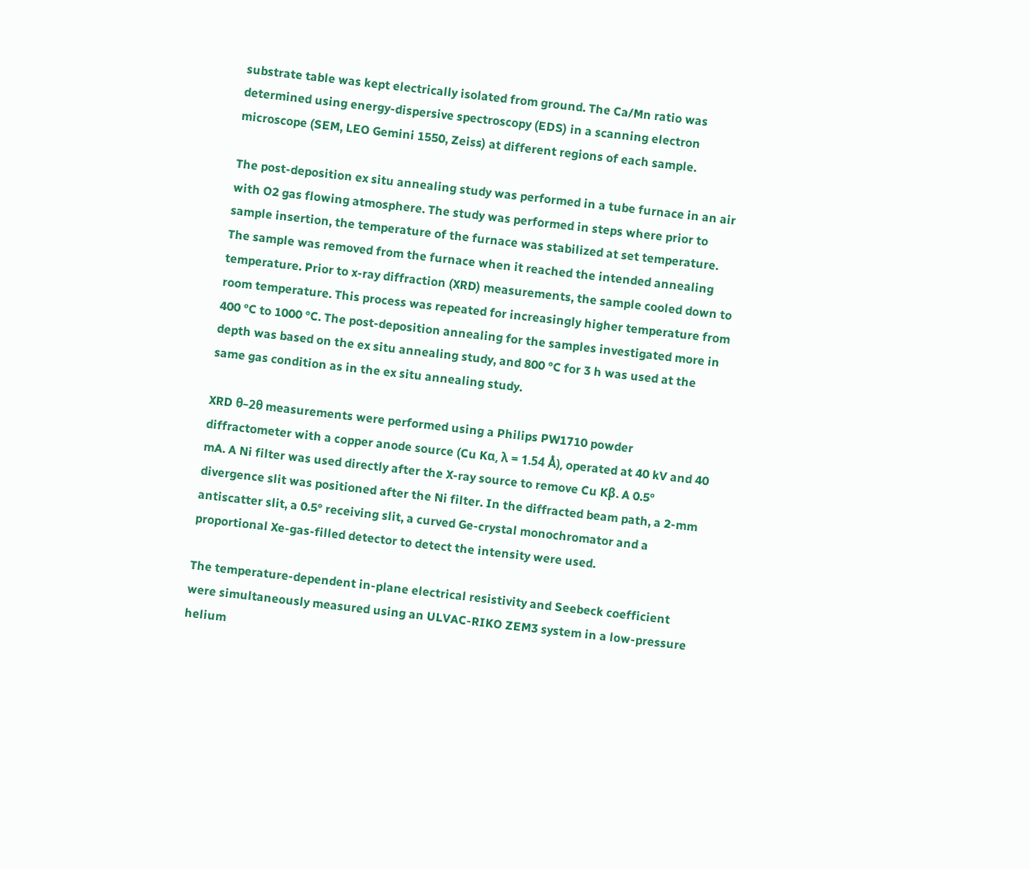substrate table was kept electrically isolated from ground. The Ca/Mn ratio was determined using energy-dispersive spectroscopy (EDS) in a scanning electron microscope (SEM, LEO Gemini 1550, Zeiss) at different regions of each sample.

The post-deposition ex situ annealing study was performed in a tube furnace in an air with O2 gas flowing atmosphere. The study was performed in steps where prior to sample insertion, the temperature of the furnace was stabilized at set temperature. The sample was removed from the furnace when it reached the intended annealing temperature. Prior to x-ray diffraction (XRD) measurements, the sample cooled down to room temperature. This process was repeated for increasingly higher temperature from 400 °C to 1000 °C. The post-deposition annealing for the samples investigated more in depth was based on the ex situ annealing study, and 800 °C for 3 h was used at the same gas condition as in the ex situ annealing study.

XRD θ–2θ measurements were performed using a Philips PW1710 powder diffractometer with a copper anode source (Cu Kα, λ = 1.54 Å), operated at 40 kV and 40 mA. A Ni filter was used directly after the X-ray source to remove Cu Kβ. A 0.5° divergence slit was positioned after the Ni filter. In the diffracted beam path, a 2-mm antiscatter slit, a 0.5° receiving slit, a curved Ge-crystal monochromator and a proportional Xe-gas-filled detector to detect the intensity were used.

The temperature-dependent in-plane electrical resistivity and Seebeck coefficient were simultaneously measured using an ULVAC-RIKO ZEM3 system in a low-pressure helium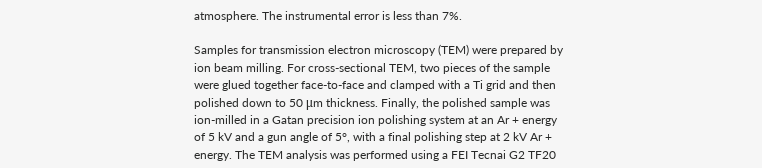atmosphere. The instrumental error is less than 7%.

Samples for transmission electron microscopy (TEM) were prepared by ion beam milling. For cross-sectional TEM, two pieces of the sample were glued together face-to-face and clamped with a Ti grid and then polished down to 50 μm thickness. Finally, the polished sample was ion-milled in a Gatan precision ion polishing system at an Ar + energy of 5 kV and a gun angle of 5°, with a final polishing step at 2 kV Ar + energy. The TEM analysis was performed using a FEI Tecnai G2 TF20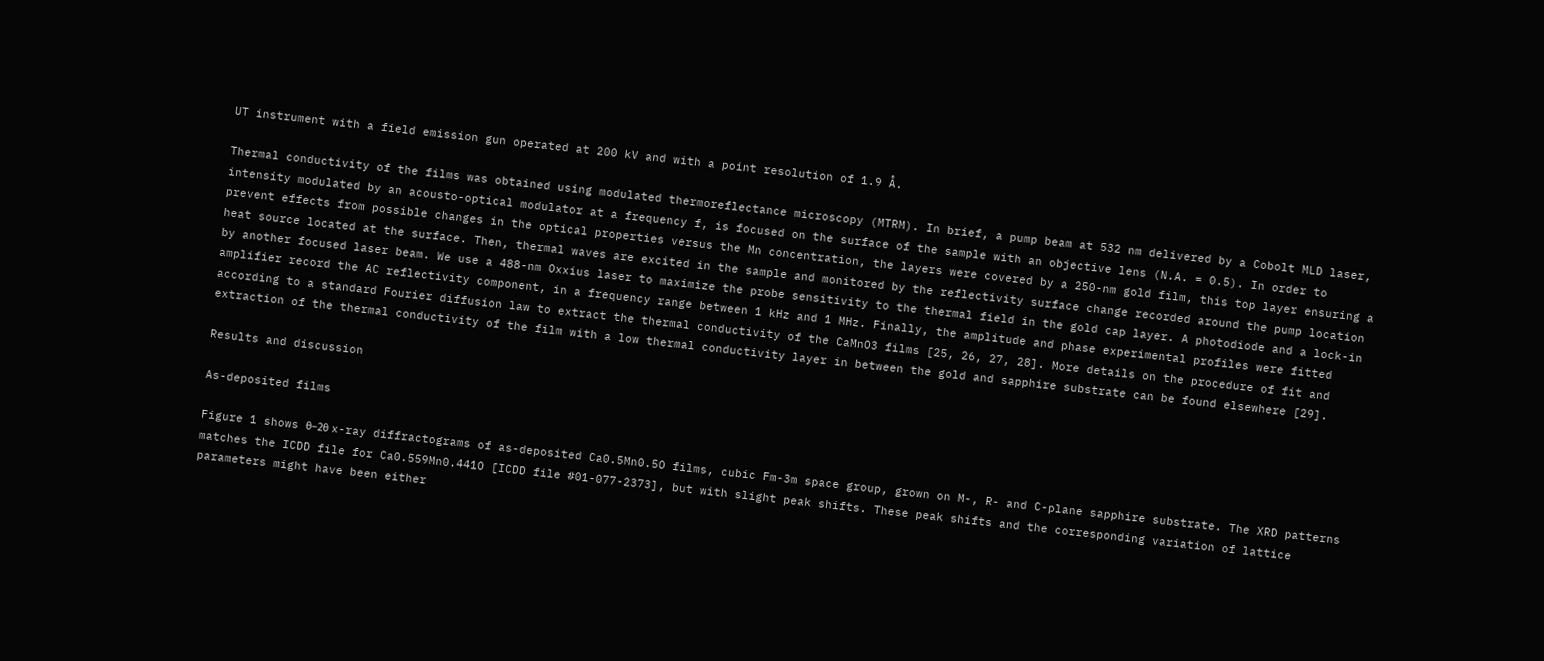UT instrument with a field emission gun operated at 200 kV and with a point resolution of 1.9 Å.

Thermal conductivity of the films was obtained using modulated thermoreflectance microscopy (MTRM). In brief, a pump beam at 532 nm delivered by a Cobolt MLD laser, intensity modulated by an acousto-optical modulator at a frequency f, is focused on the surface of the sample with an objective lens (N.A. = 0.5). In order to prevent effects from possible changes in the optical properties versus the Mn concentration, the layers were covered by a 250-nm gold film, this top layer ensuring a heat source located at the surface. Then, thermal waves are excited in the sample and monitored by the reflectivity surface change recorded around the pump location by another focused laser beam. We use a 488-nm Oxxius laser to maximize the probe sensitivity to the thermal field in the gold cap layer. A photodiode and a lock-in amplifier record the AC reflectivity component, in a frequency range between 1 kHz and 1 MHz. Finally, the amplitude and phase experimental profiles were fitted according to a standard Fourier diffusion law to extract the thermal conductivity of the CaMnO3 films [25, 26, 27, 28]. More details on the procedure of fit and extraction of the thermal conductivity of the film with a low thermal conductivity layer in between the gold and sapphire substrate can be found elsewhere [29].

Results and discussion

As-deposited films

Figure 1 shows θ–2θ x-ray diffractograms of as-deposited Ca0.5Mn0.5O films, cubic Fm-3m space group, grown on M-, R- and C-plane sapphire substrate. The XRD patterns matches the ICDD file for Ca0.559Mn0.441O [ICDD file #01-077-2373], but with slight peak shifts. These peak shifts and the corresponding variation of lattice parameters might have been either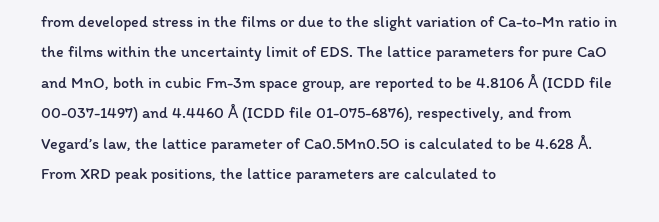from developed stress in the films or due to the slight variation of Ca-to-Mn ratio in the films within the uncertainty limit of EDS. The lattice parameters for pure CaO and MnO, both in cubic Fm-3m space group, are reported to be 4.8106 Å (ICDD file 00-037-1497) and 4.4460 Å (ICDD file 01-075-6876), respectively, and from Vegard’s law, the lattice parameter of Ca0.5Mn0.5O is calculated to be 4.628 Å. From XRD peak positions, the lattice parameters are calculated to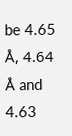be 4.65 Å, 4.64 Å and 4.63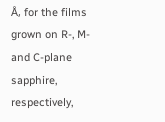Å, for the films grown on R-, M- and C-plane sapphire, respectively,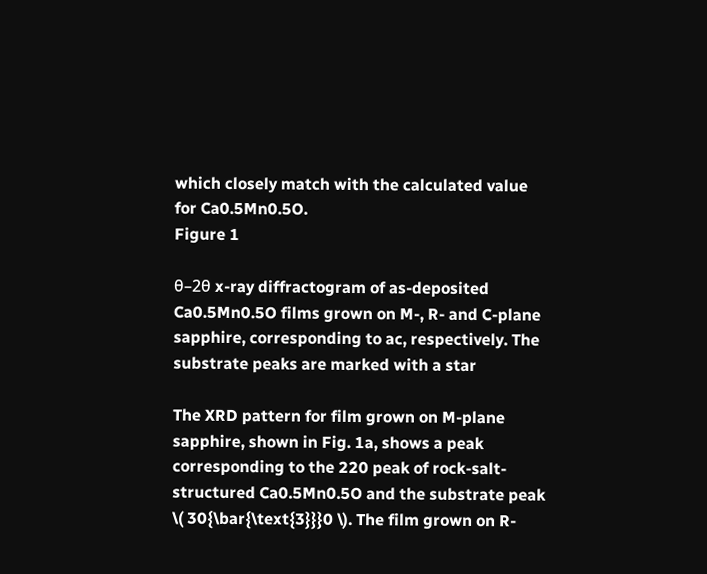which closely match with the calculated value for Ca0.5Mn0.5O.
Figure 1

θ–2θ x-ray diffractogram of as-deposited Ca0.5Mn0.5O films grown on M-, R- and C-plane sapphire, corresponding to ac, respectively. The substrate peaks are marked with a star

The XRD pattern for film grown on M-plane sapphire, shown in Fig. 1a, shows a peak corresponding to the 220 peak of rock-salt-structured Ca0.5Mn0.5O and the substrate peak \( 30{\bar{\text{3}}}0 \). The film grown on R-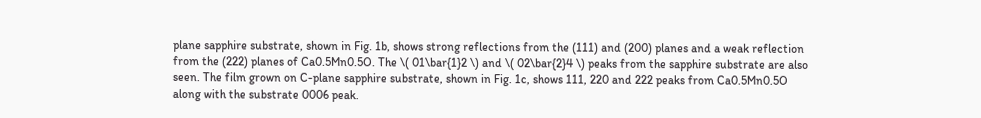plane sapphire substrate, shown in Fig. 1b, shows strong reflections from the (111) and (200) planes and a weak reflection from the (222) planes of Ca0.5Mn0.5O. The \( 01\bar{1}2 \) and \( 02\bar{2}4 \) peaks from the sapphire substrate are also seen. The film grown on C-plane sapphire substrate, shown in Fig. 1c, shows 111, 220 and 222 peaks from Ca0.5Mn0.5O along with the substrate 0006 peak.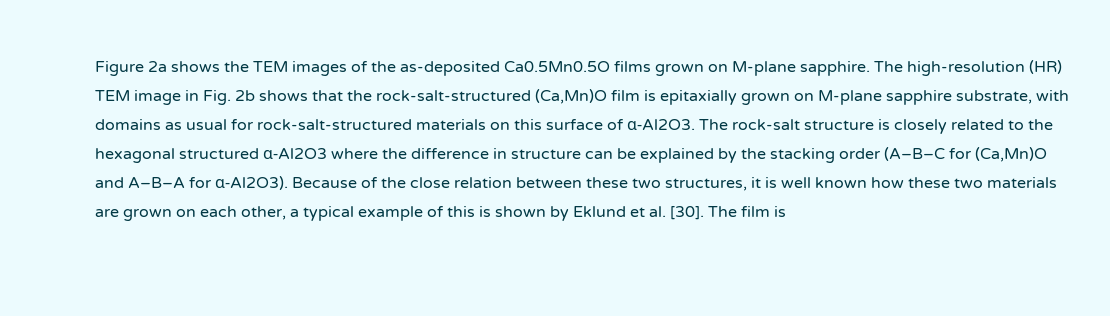Figure 2a shows the TEM images of the as-deposited Ca0.5Mn0.5O films grown on M-plane sapphire. The high-resolution (HR) TEM image in Fig. 2b shows that the rock-salt-structured (Ca,Mn)O film is epitaxially grown on M-plane sapphire substrate, with domains as usual for rock-salt-structured materials on this surface of α-Al2O3. The rock-salt structure is closely related to the hexagonal structured α-Al2O3 where the difference in structure can be explained by the stacking order (A–B–C for (Ca,Mn)O and A–B–A for α-Al2O3). Because of the close relation between these two structures, it is well known how these two materials are grown on each other, a typical example of this is shown by Eklund et al. [30]. The film is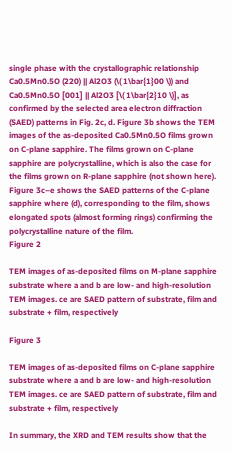single phase with the crystallographic relationship Ca0.5Mn0.5O (220) || Al2O3 (\( 1\bar{1}00 \)) and Ca0.5Mn0.5O [001] || Al2O3 [\( 1\bar{2}10 \)], as confirmed by the selected area electron diffraction (SAED) patterns in Fig. 2c, d. Figure 3b shows the TEM images of the as-deposited Ca0.5Mn0.5O films grown on C-plane sapphire. The films grown on C-plane sapphire are polycrystalline, which is also the case for the films grown on R-plane sapphire (not shown here). Figure 3c–e shows the SAED patterns of the C-plane sapphire where (d), corresponding to the film, shows elongated spots (almost forming rings) confirming the polycrystalline nature of the film.
Figure 2

TEM images of as-deposited films on M-plane sapphire substrate where a and b are low- and high-resolution TEM images. ce are SAED pattern of substrate, film and substrate + film, respectively

Figure 3

TEM images of as-deposited films on C-plane sapphire substrate where a and b are low- and high-resolution TEM images. ce are SAED pattern of substrate, film and substrate + film, respectively

In summary, the XRD and TEM results show that the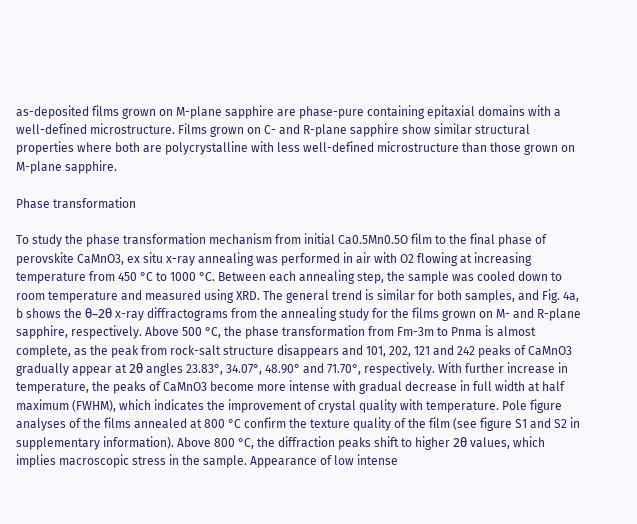as-deposited films grown on M-plane sapphire are phase-pure containing epitaxial domains with a well-defined microstructure. Films grown on C- and R-plane sapphire show similar structural properties where both are polycrystalline with less well-defined microstructure than those grown on M-plane sapphire.

Phase transformation

To study the phase transformation mechanism from initial Ca0.5Mn0.5O film to the final phase of perovskite CaMnO3, ex situ x-ray annealing was performed in air with O2 flowing at increasing temperature from 450 °C to 1000 °C. Between each annealing step, the sample was cooled down to room temperature and measured using XRD. The general trend is similar for both samples, and Fig. 4a, b shows the θ–2θ x-ray diffractograms from the annealing study for the films grown on M- and R-plane sapphire, respectively. Above 500 °C, the phase transformation from Fm-3m to Pnma is almost complete, as the peak from rock-salt structure disappears and 101, 202, 121 and 242 peaks of CaMnO3 gradually appear at 2θ angles 23.83°, 34.07°, 48.90° and 71.70°, respectively. With further increase in temperature, the peaks of CaMnO3 become more intense with gradual decrease in full width at half maximum (FWHM), which indicates the improvement of crystal quality with temperature. Pole figure analyses of the films annealed at 800 °C confirm the texture quality of the film (see figure S1 and S2 in supplementary information). Above 800 °C, the diffraction peaks shift to higher 2θ values, which implies macroscopic stress in the sample. Appearance of low intense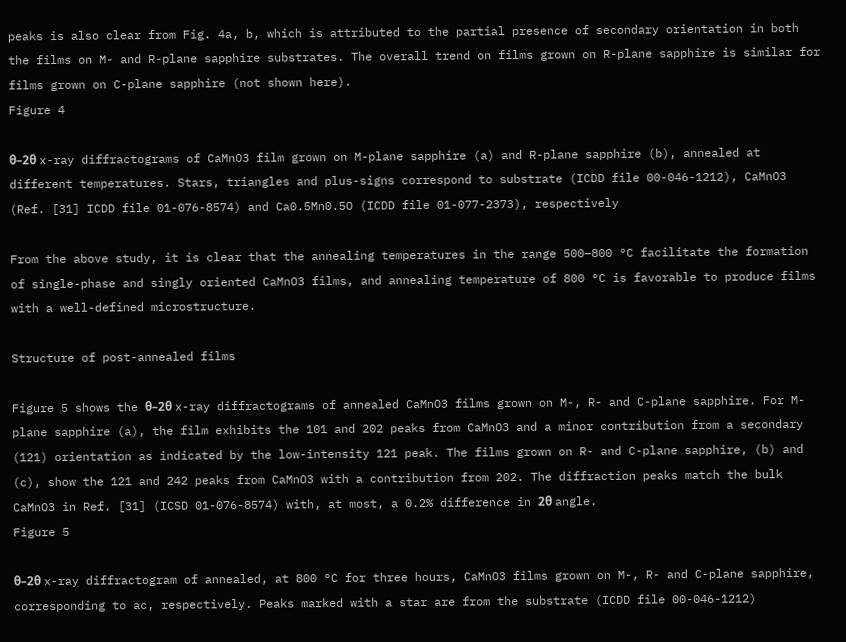peaks is also clear from Fig. 4a, b, which is attributed to the partial presence of secondary orientation in both the films on M- and R-plane sapphire substrates. The overall trend on films grown on R-plane sapphire is similar for films grown on C-plane sapphire (not shown here).
Figure 4

θ–2θ x-ray diffractograms of CaMnO3 film grown on M-plane sapphire (a) and R-plane sapphire (b), annealed at different temperatures. Stars, triangles and plus-signs correspond to substrate (ICDD file 00-046-1212), CaMnO3 (Ref. [31] ICDD file 01-076-8574) and Ca0.5Mn0.5O (ICDD file 01-077-2373), respectively

From the above study, it is clear that the annealing temperatures in the range 500–800 °C facilitate the formation of single-phase and singly oriented CaMnO3 films, and annealing temperature of 800 °C is favorable to produce films with a well-defined microstructure.

Structure of post-annealed films

Figure 5 shows the θ–2θ x-ray diffractograms of annealed CaMnO3 films grown on M-, R- and C-plane sapphire. For M-plane sapphire (a), the film exhibits the 101 and 202 peaks from CaMnO3 and a minor contribution from a secondary (121) orientation as indicated by the low-intensity 121 peak. The films grown on R- and C-plane sapphire, (b) and (c), show the 121 and 242 peaks from CaMnO3 with a contribution from 202. The diffraction peaks match the bulk CaMnO3 in Ref. [31] (ICSD 01-076-8574) with, at most, a 0.2% difference in 2θ angle.
Figure 5

θ–2θ x-ray diffractogram of annealed, at 800 °C for three hours, CaMnO3 films grown on M-, R- and C-plane sapphire, corresponding to ac, respectively. Peaks marked with a star are from the substrate (ICDD file 00-046-1212)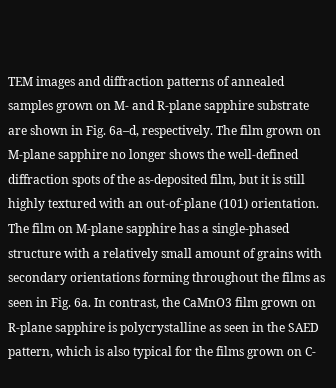TEM images and diffraction patterns of annealed samples grown on M- and R-plane sapphire substrate are shown in Fig. 6a–d, respectively. The film grown on M-plane sapphire no longer shows the well-defined diffraction spots of the as-deposited film, but it is still highly textured with an out-of-plane (101) orientation. The film on M-plane sapphire has a single-phased structure with a relatively small amount of grains with secondary orientations forming throughout the films as seen in Fig. 6a. In contrast, the CaMnO3 film grown on R-plane sapphire is polycrystalline as seen in the SAED pattern, which is also typical for the films grown on C-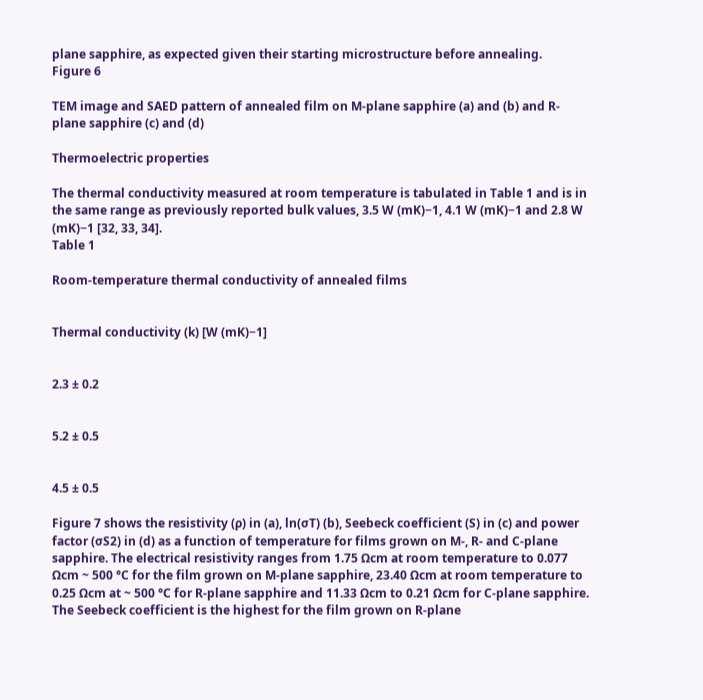plane sapphire, as expected given their starting microstructure before annealing.
Figure 6

TEM image and SAED pattern of annealed film on M-plane sapphire (a) and (b) and R-plane sapphire (c) and (d)

Thermoelectric properties

The thermal conductivity measured at room temperature is tabulated in Table 1 and is in the same range as previously reported bulk values, 3.5 W (mK)−1, 4.1 W (mK)−1 and 2.8 W (mK)−1 [32, 33, 34].
Table 1

Room-temperature thermal conductivity of annealed films


Thermal conductivity (k) [W (mK)−1]


2.3 ± 0.2


5.2 ± 0.5


4.5 ± 0.5

Figure 7 shows the resistivity (ρ) in (a), ln(σT) (b), Seebeck coefficient (S) in (c) and power factor (σS2) in (d) as a function of temperature for films grown on M-, R- and C-plane sapphire. The electrical resistivity ranges from 1.75 Ωcm at room temperature to 0.077 Ωcm ~ 500 °C for the film grown on M-plane sapphire, 23.40 Ωcm at room temperature to 0.25 Ωcm at ~ 500 °C for R-plane sapphire and 11.33 Ωcm to 0.21 Ωcm for C-plane sapphire. The Seebeck coefficient is the highest for the film grown on R-plane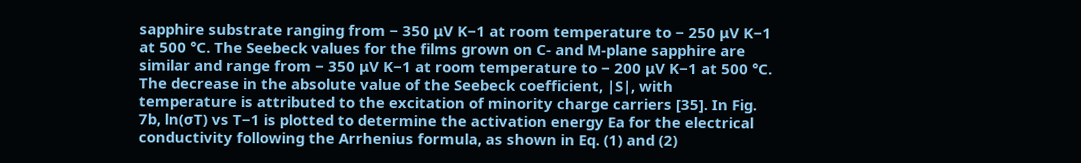sapphire substrate ranging from − 350 μV K−1 at room temperature to − 250 μV K−1 at 500 °C. The Seebeck values for the films grown on C- and M-plane sapphire are similar and range from − 350 μV K−1 at room temperature to − 200 μV K−1 at 500 °C. The decrease in the absolute value of the Seebeck coefficient, |S|, with temperature is attributed to the excitation of minority charge carriers [35]. In Fig. 7b, ln(σT) vs T−1 is plotted to determine the activation energy Ea for the electrical conductivity following the Arrhenius formula, as shown in Eq. (1) and (2)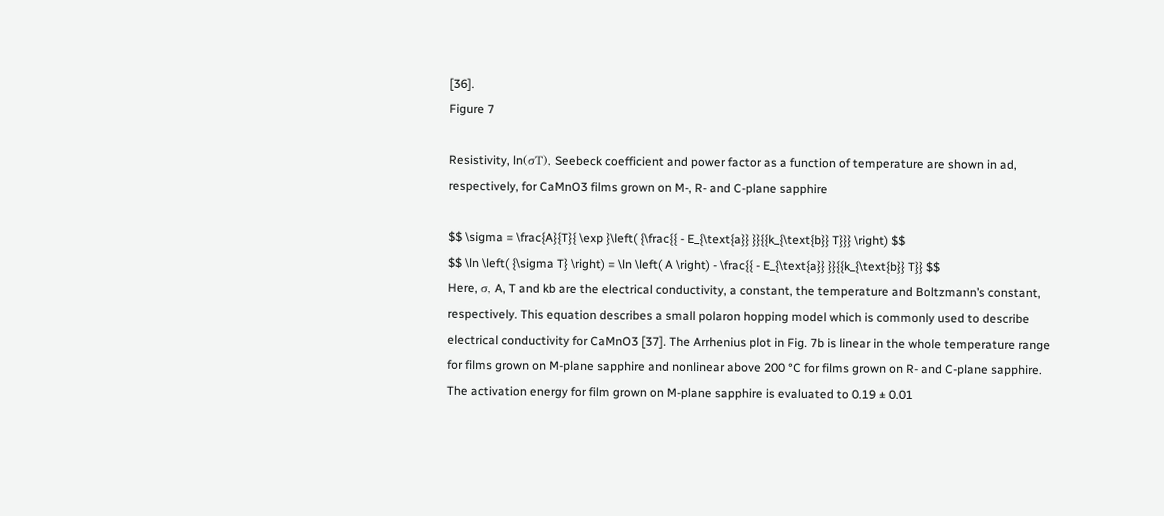[36].
Figure 7

Resistivity, ln(σT), Seebeck coefficient and power factor as a function of temperature are shown in ad, respectively, for CaMnO3 films grown on M-, R- and C-plane sapphire

$$ \sigma = \frac{A}{T}{ \exp }\left( {\frac{{ - E_{\text{a}} }}{{k_{\text{b}} T}}} \right) $$
$$ \ln \left( {\sigma T} \right) = \ln \left( A \right) - \frac{{ - E_{\text{a}} }}{{k_{\text{b}} T}} $$
Here, σ, A, T and kb are the electrical conductivity, a constant, the temperature and Boltzmann’s constant, respectively. This equation describes a small polaron hopping model which is commonly used to describe electrical conductivity for CaMnO3 [37]. The Arrhenius plot in Fig. 7b is linear in the whole temperature range for films grown on M-plane sapphire and nonlinear above 200 °C for films grown on R- and C-plane sapphire. The activation energy for film grown on M-plane sapphire is evaluated to 0.19 ± 0.01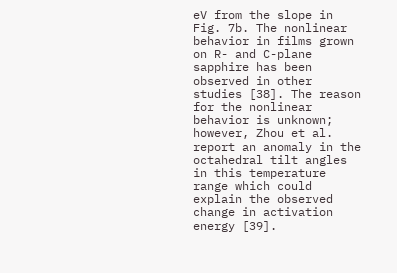eV from the slope in Fig. 7b. The nonlinear behavior in films grown on R- and C-plane sapphire has been observed in other studies [38]. The reason for the nonlinear behavior is unknown; however, Zhou et al. report an anomaly in the octahedral tilt angles in this temperature range which could explain the observed change in activation energy [39].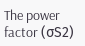The power factor (σS2)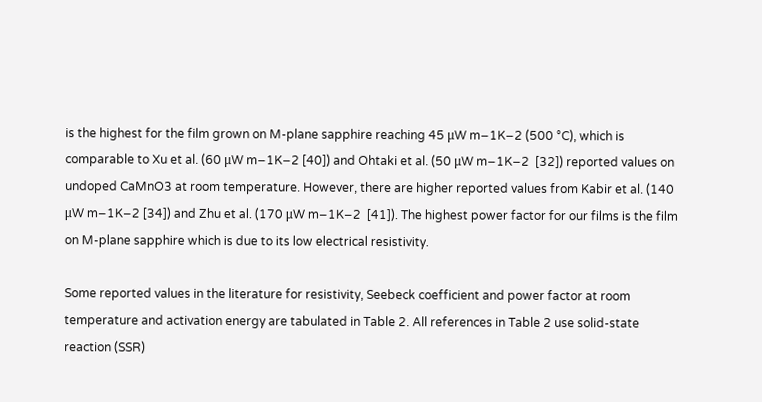is the highest for the film grown on M-plane sapphire reaching 45 μW m−1K−2 (500 °C), which is comparable to Xu et al. (60 μW m−1K−2 [40]) and Ohtaki et al. (50 μW m−1K−2  [32]) reported values on undoped CaMnO3 at room temperature. However, there are higher reported values from Kabir et al. (140 μW m−1K−2 [34]) and Zhu et al. (170 μW m−1K−2  [41]). The highest power factor for our films is the film on M-plane sapphire which is due to its low electrical resistivity.

Some reported values in the literature for resistivity, Seebeck coefficient and power factor at room temperature and activation energy are tabulated in Table 2. All references in Table 2 use solid-state reaction (SSR)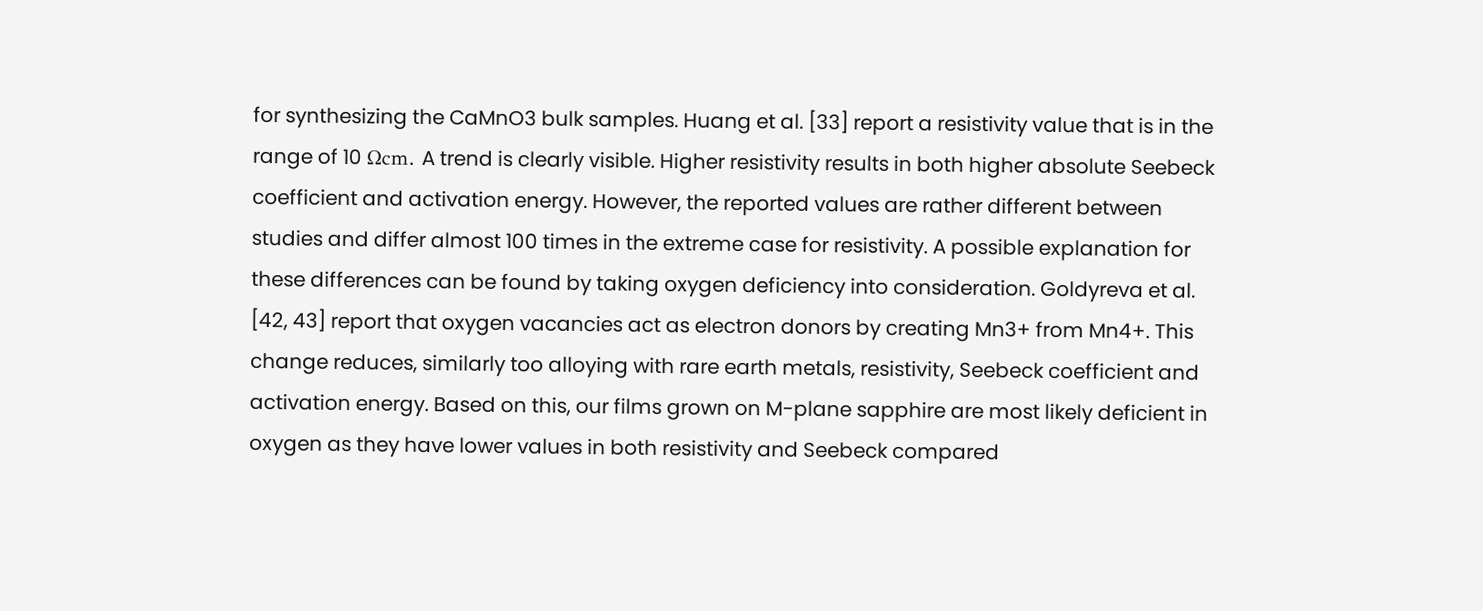for synthesizing the CaMnO3 bulk samples. Huang et al. [33] report a resistivity value that is in the range of 10 Ωcm. A trend is clearly visible. Higher resistivity results in both higher absolute Seebeck coefficient and activation energy. However, the reported values are rather different between studies and differ almost 100 times in the extreme case for resistivity. A possible explanation for these differences can be found by taking oxygen deficiency into consideration. Goldyreva et al. [42, 43] report that oxygen vacancies act as electron donors by creating Mn3+ from Mn4+. This change reduces, similarly too alloying with rare earth metals, resistivity, Seebeck coefficient and activation energy. Based on this, our films grown on M-plane sapphire are most likely deficient in oxygen as they have lower values in both resistivity and Seebeck compared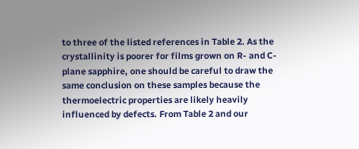to three of the listed references in Table 2. As the crystallinity is poorer for films grown on R- and C-plane sapphire, one should be careful to draw the same conclusion on these samples because the thermoelectric properties are likely heavily influenced by defects. From Table 2 and our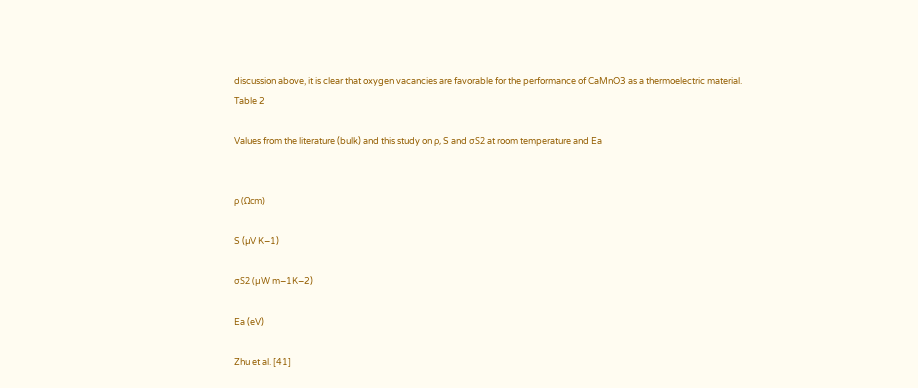discussion above, it is clear that oxygen vacancies are favorable for the performance of CaMnO3 as a thermoelectric material.
Table 2

Values from the literature (bulk) and this study on ρ, S and σS2 at room temperature and Ea


ρ (Ωcm)

S (µV K−1)

σS2 (µW m−1K−2)

Ea (eV)

Zhu et al. [41]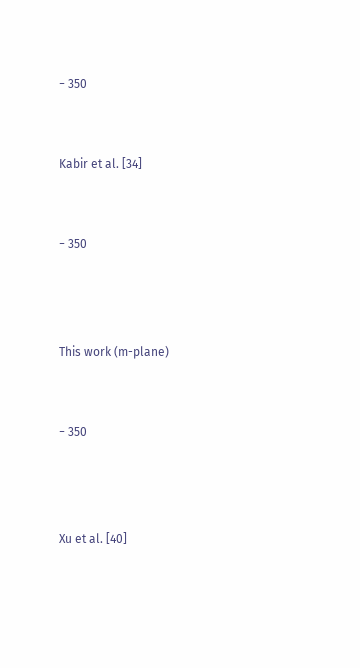− 350


Kabir et al. [34]


− 350



This work (m-plane)


− 350



Xu et al. [40]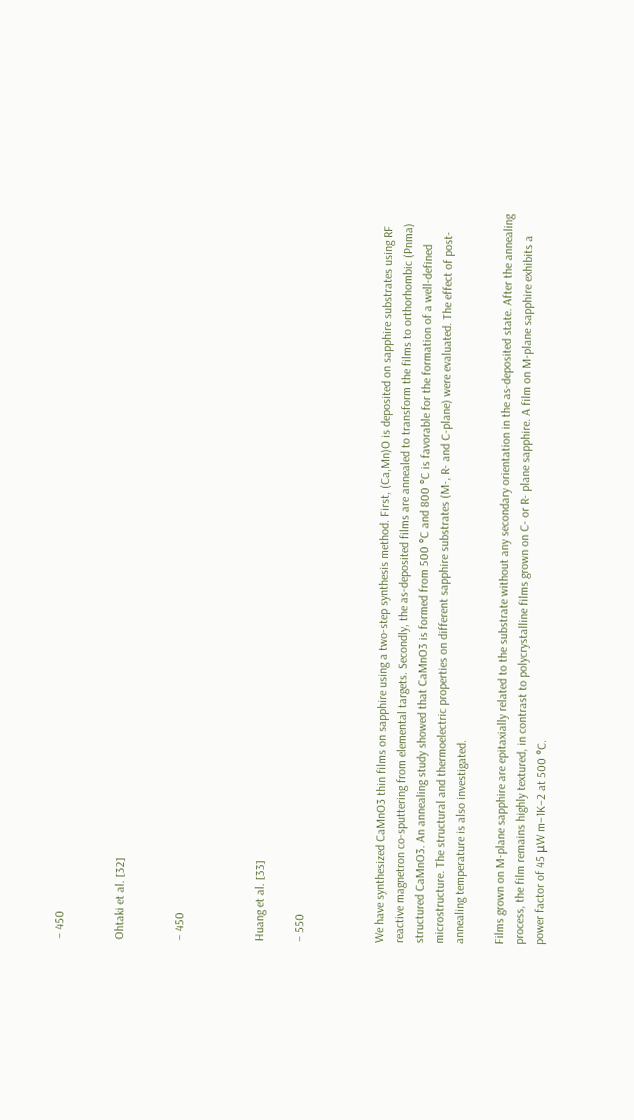− 450


Ohtaki et al. [32]


− 450



Huang et al. [33]

− 550



We have synthesized CaMnO3 thin films on sapphire using a two-step synthesis method. First, (Ca,Mn)O is deposited on sapphire substrates using RF reactive magnetron co-sputtering from elemental targets. Secondly, the as-deposited films are annealed to transform the films to orthorhombic (Pnma) structured CaMnO3. An annealing study showed that CaMnO3 is formed from 500 °C and 800 °C is favorable for the formation of a well-defined microstructure. The structural and thermoelectric properties on different sapphire substrates (M-, R- and C-plane) were evaluated. The effect of post-annealing temperature is also investigated.

Films grown on M-plane sapphire are epitaxially related to the substrate without any secondary orientation in the as-deposited state. After the annealing process, the film remains highly textured, in contrast to polycrystalline films grown on C- or R- plane sapphire. A film on M-plane sapphire exhibits a power factor of 45 μW m−1K−2 at 500 °C.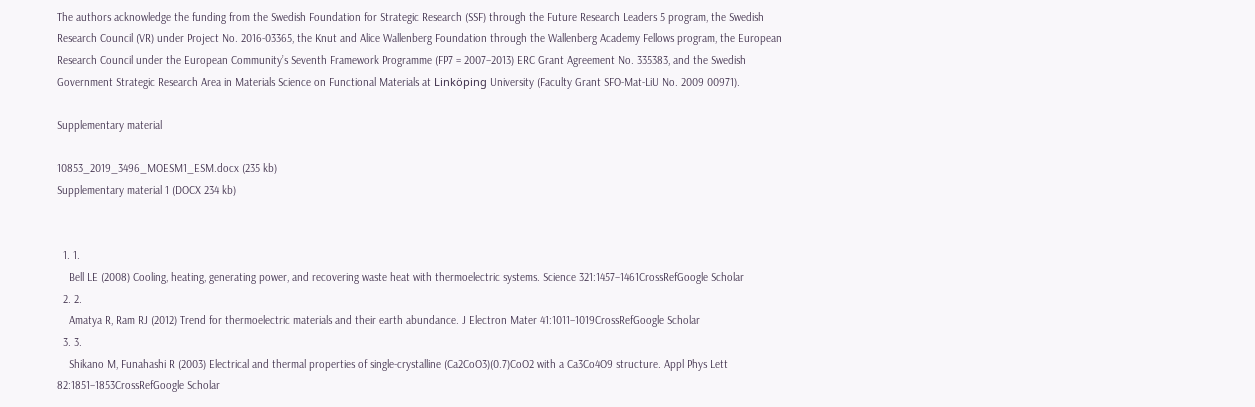The authors acknowledge the funding from the Swedish Foundation for Strategic Research (SSF) through the Future Research Leaders 5 program, the Swedish Research Council (VR) under Project No. 2016-03365, the Knut and Alice Wallenberg Foundation through the Wallenberg Academy Fellows program, the European Research Council under the European Community’s Seventh Framework Programme (FP7 = 2007–2013) ERC Grant Agreement No. 335383, and the Swedish Government Strategic Research Area in Materials Science on Functional Materials at Linköping University (Faculty Grant SFO-Mat-LiU No. 2009 00971).

Supplementary material

10853_2019_3496_MOESM1_ESM.docx (235 kb)
Supplementary material 1 (DOCX 234 kb)


  1. 1.
    Bell LE (2008) Cooling, heating, generating power, and recovering waste heat with thermoelectric systems. Science 321:1457–1461CrossRefGoogle Scholar
  2. 2.
    Amatya R, Ram RJ (2012) Trend for thermoelectric materials and their earth abundance. J Electron Mater 41:1011–1019CrossRefGoogle Scholar
  3. 3.
    Shikano M, Funahashi R (2003) Electrical and thermal properties of single-crystalline (Ca2CoO3)(0.7)CoO2 with a Ca3Co4O9 structure. Appl Phys Lett 82:1851–1853CrossRefGoogle Scholar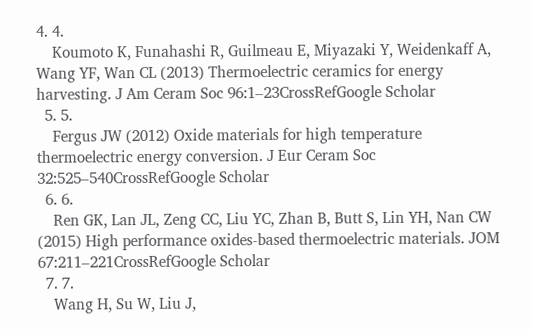4. 4.
    Koumoto K, Funahashi R, Guilmeau E, Miyazaki Y, Weidenkaff A, Wang YF, Wan CL (2013) Thermoelectric ceramics for energy harvesting. J Am Ceram Soc 96:1–23CrossRefGoogle Scholar
  5. 5.
    Fergus JW (2012) Oxide materials for high temperature thermoelectric energy conversion. J Eur Ceram Soc 32:525–540CrossRefGoogle Scholar
  6. 6.
    Ren GK, Lan JL, Zeng CC, Liu YC, Zhan B, Butt S, Lin YH, Nan CW (2015) High performance oxides-based thermoelectric materials. JOM 67:211–221CrossRefGoogle Scholar
  7. 7.
    Wang H, Su W, Liu J,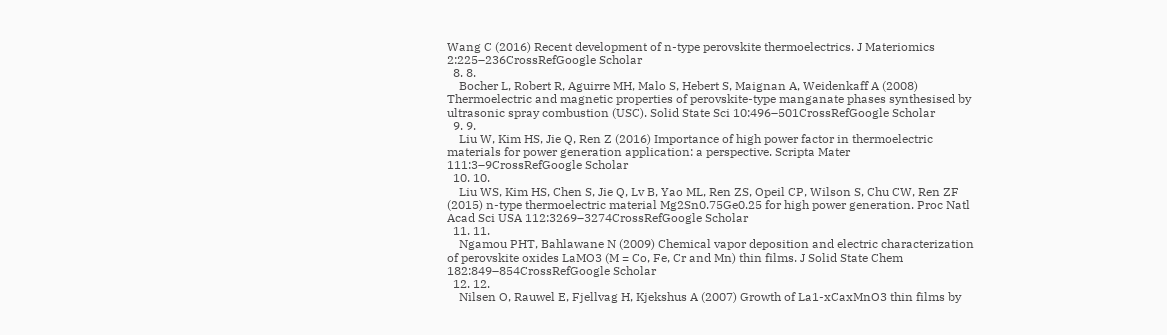Wang C (2016) Recent development of n-type perovskite thermoelectrics. J Materiomics 2:225–236CrossRefGoogle Scholar
  8. 8.
    Bocher L, Robert R, Aguirre MH, Malo S, Hebert S, Maignan A, Weidenkaff A (2008) Thermoelectric and magnetic properties of perovskite-type manganate phases synthesised by ultrasonic spray combustion (USC). Solid State Sci 10:496–501CrossRefGoogle Scholar
  9. 9.
    Liu W, Kim HS, Jie Q, Ren Z (2016) Importance of high power factor in thermoelectric materials for power generation application: a perspective. Scripta Mater 111:3–9CrossRefGoogle Scholar
  10. 10.
    Liu WS, Kim HS, Chen S, Jie Q, Lv B, Yao ML, Ren ZS, Opeil CP, Wilson S, Chu CW, Ren ZF (2015) n-type thermoelectric material Mg2Sn0.75Ge0.25 for high power generation. Proc Natl Acad Sci USA 112:3269–3274CrossRefGoogle Scholar
  11. 11.
    Ngamou PHT, Bahlawane N (2009) Chemical vapor deposition and electric characterization of perovskite oxides LaMO3 (M = Co, Fe, Cr and Mn) thin films. J Solid State Chem 182:849–854CrossRefGoogle Scholar
  12. 12.
    Nilsen O, Rauwel E, Fjellvag H, Kjekshus A (2007) Growth of La1-xCaxMnO3 thin films by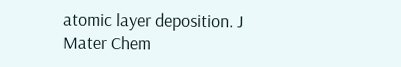atomic layer deposition. J Mater Chem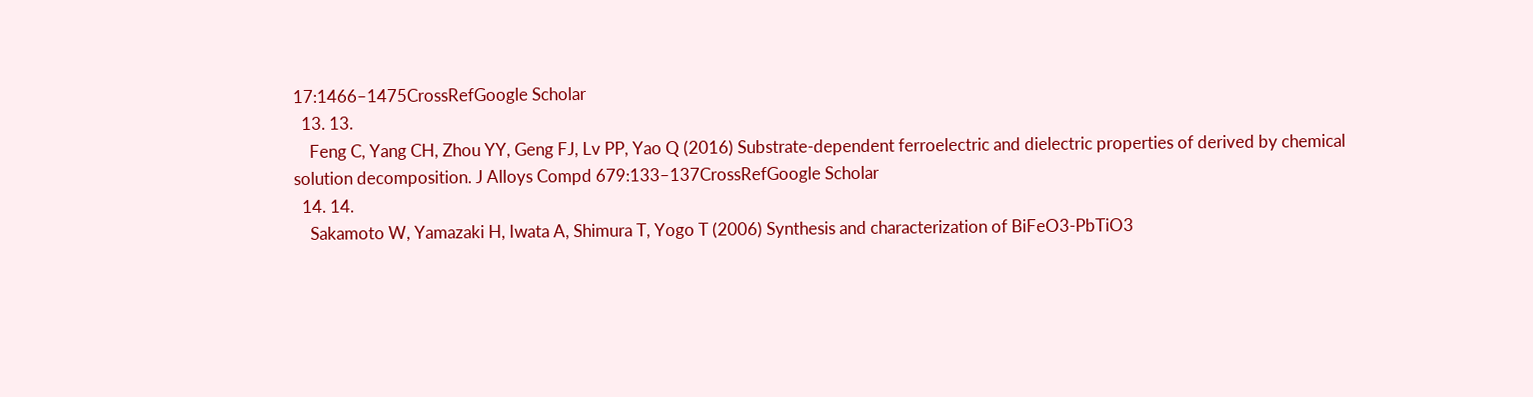17:1466–1475CrossRefGoogle Scholar
  13. 13.
    Feng C, Yang CH, Zhou YY, Geng FJ, Lv PP, Yao Q (2016) Substrate-dependent ferroelectric and dielectric properties of derived by chemical solution decomposition. J Alloys Compd 679:133–137CrossRefGoogle Scholar
  14. 14.
    Sakamoto W, Yamazaki H, Iwata A, Shimura T, Yogo T (2006) Synthesis and characterization of BiFeO3-PbTiO3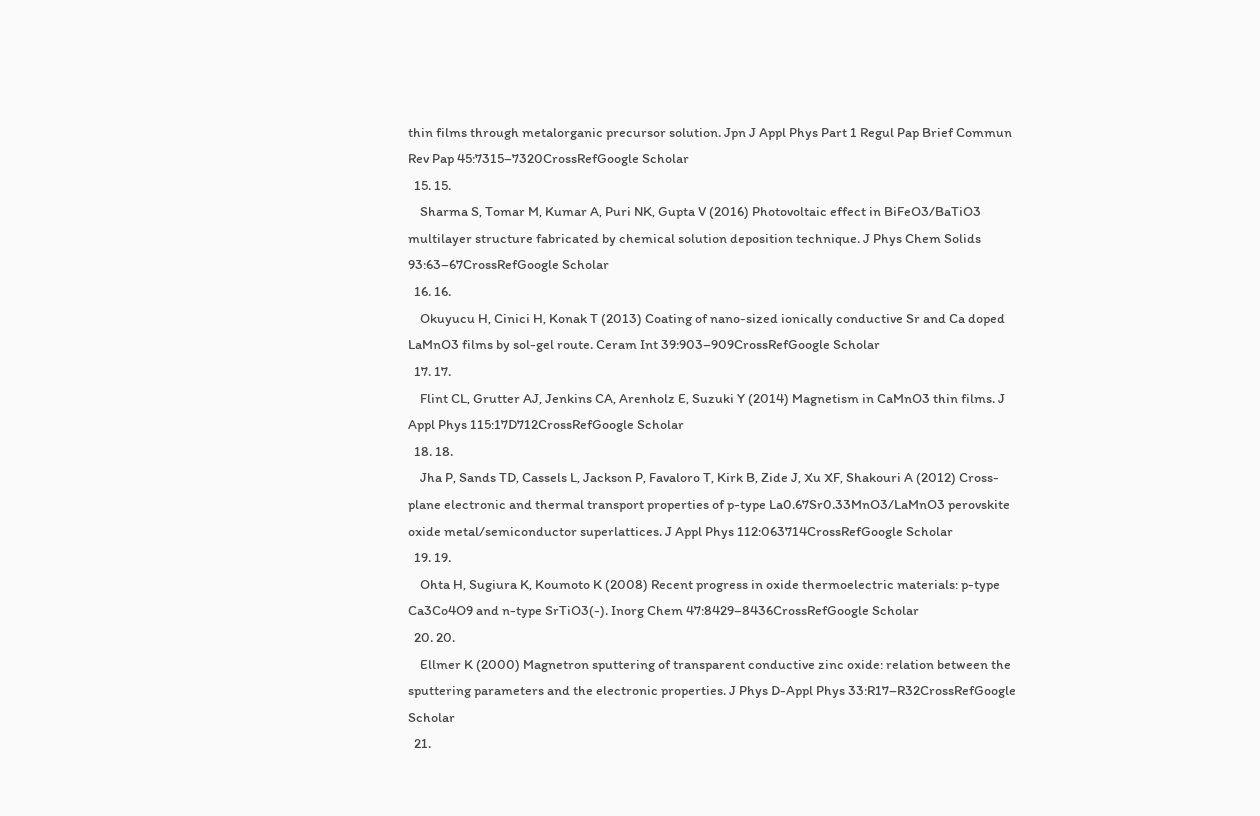thin films through metalorganic precursor solution. Jpn J Appl Phys Part 1 Regul Pap Brief Commun Rev Pap 45:7315–7320CrossRefGoogle Scholar
  15. 15.
    Sharma S, Tomar M, Kumar A, Puri NK, Gupta V (2016) Photovoltaic effect in BiFeO3/BaTiO3 multilayer structure fabricated by chemical solution deposition technique. J Phys Chem Solids 93:63–67CrossRefGoogle Scholar
  16. 16.
    Okuyucu H, Cinici H, Konak T (2013) Coating of nano-sized ionically conductive Sr and Ca doped LaMnO3 films by sol-gel route. Ceram Int 39:903–909CrossRefGoogle Scholar
  17. 17.
    Flint CL, Grutter AJ, Jenkins CA, Arenholz E, Suzuki Y (2014) Magnetism in CaMnO3 thin films. J Appl Phys 115:17D712CrossRefGoogle Scholar
  18. 18.
    Jha P, Sands TD, Cassels L, Jackson P, Favaloro T, Kirk B, Zide J, Xu XF, Shakouri A (2012) Cross-plane electronic and thermal transport properties of p-type La0.67Sr0.33MnO3/LaMnO3 perovskite oxide metal/semiconductor superlattices. J Appl Phys 112:063714CrossRefGoogle Scholar
  19. 19.
    Ohta H, Sugiura K, Koumoto K (2008) Recent progress in oxide thermoelectric materials: p-type Ca3Co4O9 and n-type SrTiO3(-). Inorg Chem 47:8429–8436CrossRefGoogle Scholar
  20. 20.
    Ellmer K (2000) Magnetron sputtering of transparent conductive zinc oxide: relation between the sputtering parameters and the electronic properties. J Phys D-Appl Phys 33:R17–R32CrossRefGoogle Scholar
  21.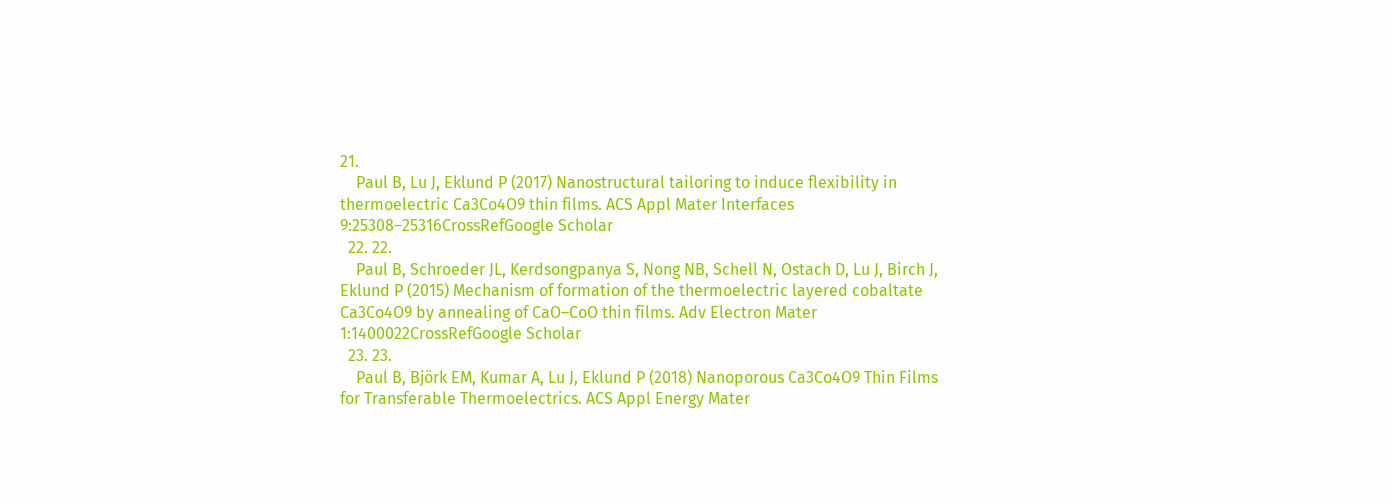21.
    Paul B, Lu J, Eklund P (2017) Nanostructural tailoring to induce flexibility in thermoelectric Ca3Co4O9 thin films. ACS Appl Mater Interfaces 9:25308–25316CrossRefGoogle Scholar
  22. 22.
    Paul B, Schroeder JL, Kerdsongpanya S, Nong NB, Schell N, Ostach D, Lu J, Birch J, Eklund P (2015) Mechanism of formation of the thermoelectric layered cobaltate Ca3Co4O9 by annealing of CaO–CoO thin films. Adv Electron Mater 1:1400022CrossRefGoogle Scholar
  23. 23.
    Paul B, Björk EM, Kumar A, Lu J, Eklund P (2018) Nanoporous Ca3Co4O9 Thin Films for Transferable Thermoelectrics. ACS Appl Energy Mater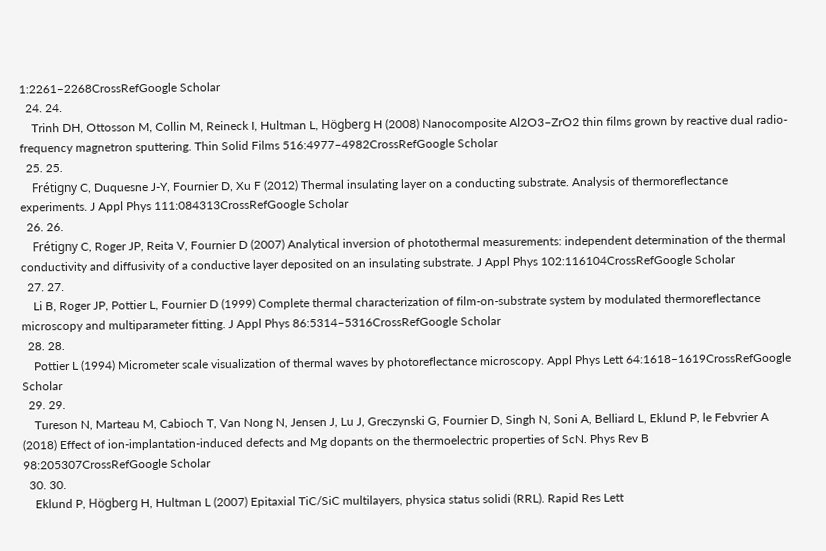1:2261–2268CrossRefGoogle Scholar
  24. 24.
    Trinh DH, Ottosson M, Collin M, Reineck I, Hultman L, Högberg H (2008) Nanocomposite Al2O3–ZrO2 thin films grown by reactive dual radio-frequency magnetron sputtering. Thin Solid Films 516:4977–4982CrossRefGoogle Scholar
  25. 25.
    Frétigny C, Duquesne J-Y, Fournier D, Xu F (2012) Thermal insulating layer on a conducting substrate. Analysis of thermoreflectance experiments. J Appl Phys 111:084313CrossRefGoogle Scholar
  26. 26.
    Frétigny C, Roger JP, Reita V, Fournier D (2007) Analytical inversion of photothermal measurements: independent determination of the thermal conductivity and diffusivity of a conductive layer deposited on an insulating substrate. J Appl Phys 102:116104CrossRefGoogle Scholar
  27. 27.
    Li B, Roger JP, Pottier L, Fournier D (1999) Complete thermal characterization of film-on-substrate system by modulated thermoreflectance microscopy and multiparameter fitting. J Appl Phys 86:5314–5316CrossRefGoogle Scholar
  28. 28.
    Pottier L (1994) Micrometer scale visualization of thermal waves by photoreflectance microscopy. Appl Phys Lett 64:1618–1619CrossRefGoogle Scholar
  29. 29.
    Tureson N, Marteau M, Cabioch T, Van Nong N, Jensen J, Lu J, Greczynski G, Fournier D, Singh N, Soni A, Belliard L, Eklund P, le Febvrier A (2018) Effect of ion-implantation-induced defects and Mg dopants on the thermoelectric properties of ScN. Phys Rev B 98:205307CrossRefGoogle Scholar
  30. 30.
    Eklund P, Högberg H, Hultman L (2007) Epitaxial TiC/SiC multilayers, physica status solidi (RRL). Rapid Res Lett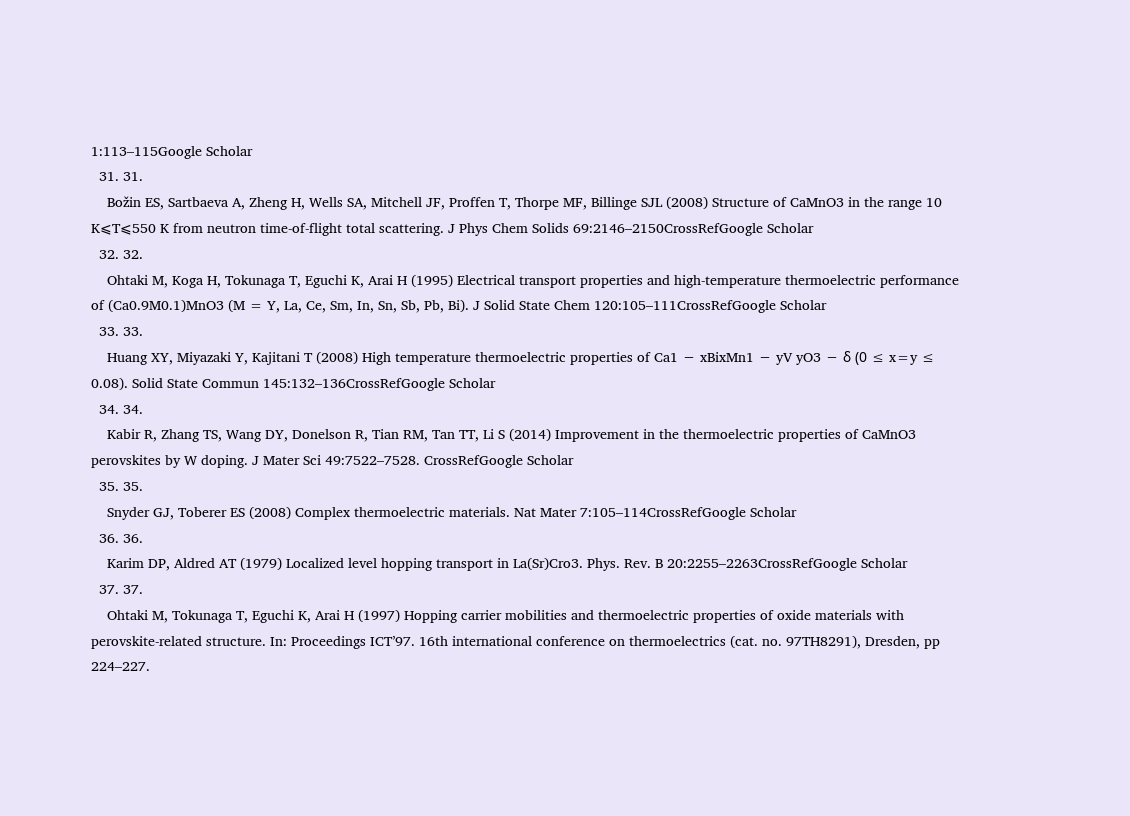1:113–115Google Scholar
  31. 31.
    Božin ES, Sartbaeva A, Zheng H, Wells SA, Mitchell JF, Proffen T, Thorpe MF, Billinge SJL (2008) Structure of CaMnO3 in the range 10 K⩽T⩽550 K from neutron time-of-flight total scattering. J Phys Chem Solids 69:2146–2150CrossRefGoogle Scholar
  32. 32.
    Ohtaki M, Koga H, Tokunaga T, Eguchi K, Arai H (1995) Electrical transport properties and high-temperature thermoelectric performance of (Ca0.9M0.1)MnO3 (M = Y, La, Ce, Sm, In, Sn, Sb, Pb, Bi). J Solid State Chem 120:105–111CrossRefGoogle Scholar
  33. 33.
    Huang XY, Miyazaki Y, Kajitani T (2008) High temperature thermoelectric properties of Ca1 − xBixMn1 − yV yO3 − δ (0 ≤ x=y ≤ 0.08). Solid State Commun 145:132–136CrossRefGoogle Scholar
  34. 34.
    Kabir R, Zhang TS, Wang DY, Donelson R, Tian RM, Tan TT, Li S (2014) Improvement in the thermoelectric properties of CaMnO3 perovskites by W doping. J Mater Sci 49:7522–7528. CrossRefGoogle Scholar
  35. 35.
    Snyder GJ, Toberer ES (2008) Complex thermoelectric materials. Nat Mater 7:105–114CrossRefGoogle Scholar
  36. 36.
    Karim DP, Aldred AT (1979) Localized level hopping transport in La(Sr)Cro3. Phys. Rev. B 20:2255–2263CrossRefGoogle Scholar
  37. 37.
    Ohtaki M, Tokunaga T, Eguchi K, Arai H (1997) Hopping carrier mobilities and thermoelectric properties of oxide materials with perovskite-related structure. In: Proceedings ICT’97. 16th international conference on thermoelectrics (cat. no. 97TH8291), Dresden, pp 224–227.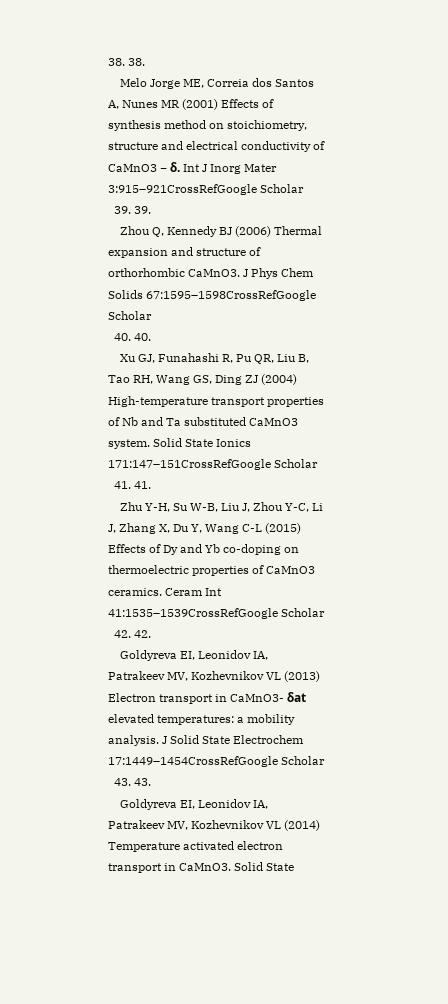38. 38.
    Melo Jorge ME, Correia dos Santos A, Nunes MR (2001) Effects of synthesis method on stoichiometry, structure and electrical conductivity of CaMnO3 − δ. Int J Inorg Mater 3:915–921CrossRefGoogle Scholar
  39. 39.
    Zhou Q, Kennedy BJ (2006) Thermal expansion and structure of orthorhombic CaMnO3. J Phys Chem Solids 67:1595–1598CrossRefGoogle Scholar
  40. 40.
    Xu GJ, Funahashi R, Pu QR, Liu B, Tao RH, Wang GS, Ding ZJ (2004) High-temperature transport properties of Nb and Ta substituted CaMnO3 system. Solid State Ionics 171:147–151CrossRefGoogle Scholar
  41. 41.
    Zhu Y-H, Su W-B, Liu J, Zhou Y-C, Li J, Zhang X, Du Y, Wang C-L (2015) Effects of Dy and Yb co-doping on thermoelectric properties of CaMnO3 ceramics. Ceram Int 41:1535–1539CrossRefGoogle Scholar
  42. 42.
    Goldyreva EI, Leonidov IA, Patrakeev MV, Kozhevnikov VL (2013) Electron transport in CaMnO3- δat elevated temperatures: a mobility analysis. J Solid State Electrochem 17:1449–1454CrossRefGoogle Scholar
  43. 43.
    Goldyreva EI, Leonidov IA, Patrakeev MV, Kozhevnikov VL (2014) Temperature activated electron transport in CaMnO3. Solid State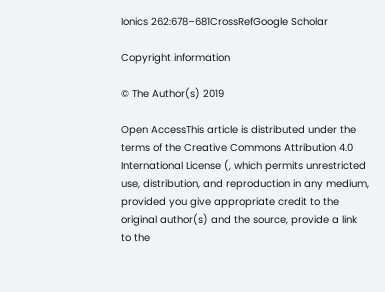Ionics 262:678–681CrossRefGoogle Scholar

Copyright information

© The Author(s) 2019

Open AccessThis article is distributed under the terms of the Creative Commons Attribution 4.0 International License (, which permits unrestricted use, distribution, and reproduction in any medium, provided you give appropriate credit to the original author(s) and the source, provide a link to the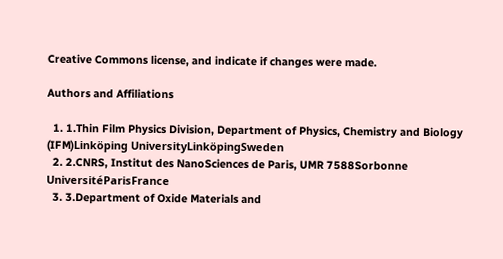Creative Commons license, and indicate if changes were made.

Authors and Affiliations

  1. 1.Thin Film Physics Division, Department of Physics, Chemistry and Biology (IFM)Linköping UniversityLinköpingSweden
  2. 2.CNRS, Institut des NanoSciences de Paris, UMR 7588Sorbonne UniversitéParisFrance
  3. 3.Department of Oxide Materials and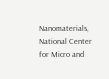Nanomaterials, National Center for Micro and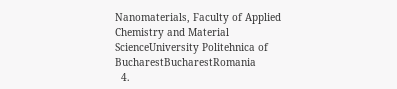Nanomaterials, Faculty of Applied Chemistry and Material ScienceUniversity Politehnica of BucharestBucharestRomania
  4.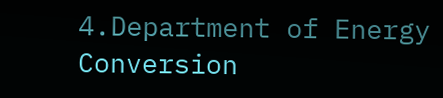4.Department of Energy Conversion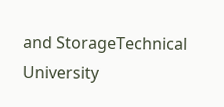and StorageTechnical University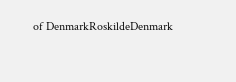of DenmarkRoskildeDenmark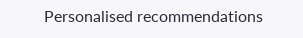Personalised recommendations